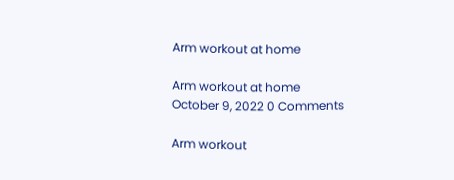Arm workout at home

Arm workout at home
October 9, 2022 0 Comments

Arm workout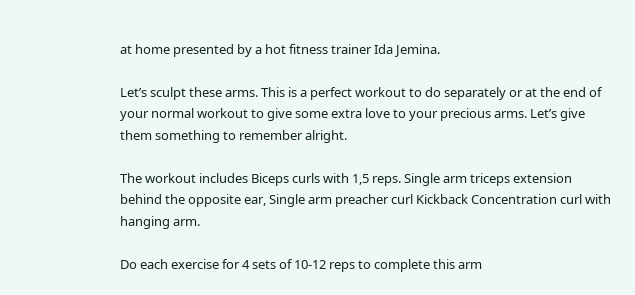at home presented by a hot fitness trainer Ida Jemina.

Let’s sculpt these arms. This is a perfect workout to do separately or at the end of your normal workout to give some extra love to your precious arms. Let’s give them something to remember alright.

The workout includes Biceps curls with 1,5 reps. Single arm triceps extension behind the opposite ear, Single arm preacher curl Kickback Concentration curl with hanging arm.

Do each exercise for 4 sets of 10-12 reps to complete this arm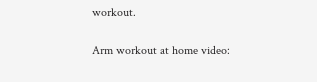workout.

Arm workout at home video: